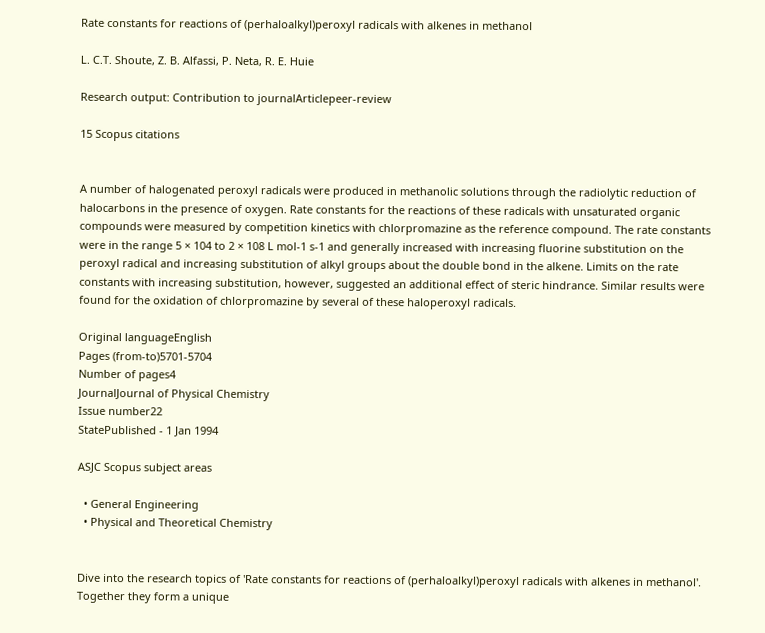Rate constants for reactions of (perhaloalkyl)peroxyl radicals with alkenes in methanol

L. C.T. Shoute, Z. B. Alfassi, P. Neta, R. E. Huie

Research output: Contribution to journalArticlepeer-review

15 Scopus citations


A number of halogenated peroxyl radicals were produced in methanolic solutions through the radiolytic reduction of halocarbons in the presence of oxygen. Rate constants for the reactions of these radicals with unsaturated organic compounds were measured by competition kinetics with chlorpromazine as the reference compound. The rate constants were in the range 5 × 104 to 2 × 108 L mol-1 s-1 and generally increased with increasing fluorine substitution on the peroxyl radical and increasing substitution of alkyl groups about the double bond in the alkene. Limits on the rate constants with increasing substitution, however, suggested an additional effect of steric hindrance. Similar results were found for the oxidation of chlorpromazine by several of these haloperoxyl radicals.

Original languageEnglish
Pages (from-to)5701-5704
Number of pages4
JournalJournal of Physical Chemistry
Issue number22
StatePublished - 1 Jan 1994

ASJC Scopus subject areas

  • General Engineering
  • Physical and Theoretical Chemistry


Dive into the research topics of 'Rate constants for reactions of (perhaloalkyl)peroxyl radicals with alkenes in methanol'. Together they form a unique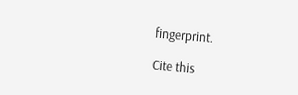fingerprint.

Cite this